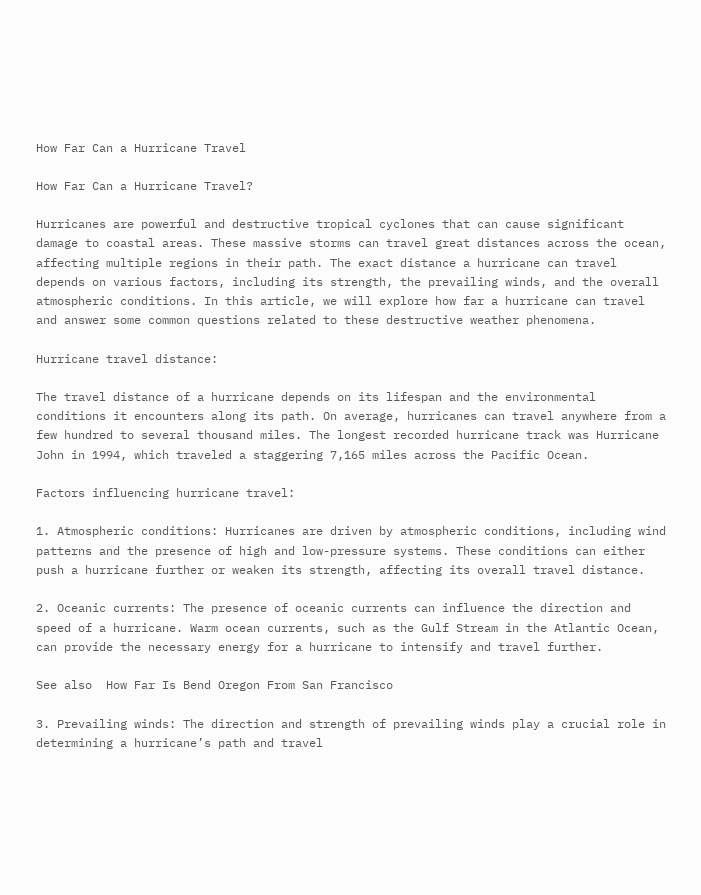How Far Can a Hurricane Travel

How Far Can a Hurricane Travel?

Hurricanes are powerful and destructive tropical cyclones that can cause significant damage to coastal areas. These massive storms can travel great distances across the ocean, affecting multiple regions in their path. The exact distance a hurricane can travel depends on various factors, including its strength, the prevailing winds, and the overall atmospheric conditions. In this article, we will explore how far a hurricane can travel and answer some common questions related to these destructive weather phenomena.

Hurricane travel distance:

The travel distance of a hurricane depends on its lifespan and the environmental conditions it encounters along its path. On average, hurricanes can travel anywhere from a few hundred to several thousand miles. The longest recorded hurricane track was Hurricane John in 1994, which traveled a staggering 7,165 miles across the Pacific Ocean.

Factors influencing hurricane travel:

1. Atmospheric conditions: Hurricanes are driven by atmospheric conditions, including wind patterns and the presence of high and low-pressure systems. These conditions can either push a hurricane further or weaken its strength, affecting its overall travel distance.

2. Oceanic currents: The presence of oceanic currents can influence the direction and speed of a hurricane. Warm ocean currents, such as the Gulf Stream in the Atlantic Ocean, can provide the necessary energy for a hurricane to intensify and travel further.

See also  How Far Is Bend Oregon From San Francisco

3. Prevailing winds: The direction and strength of prevailing winds play a crucial role in determining a hurricane’s path and travel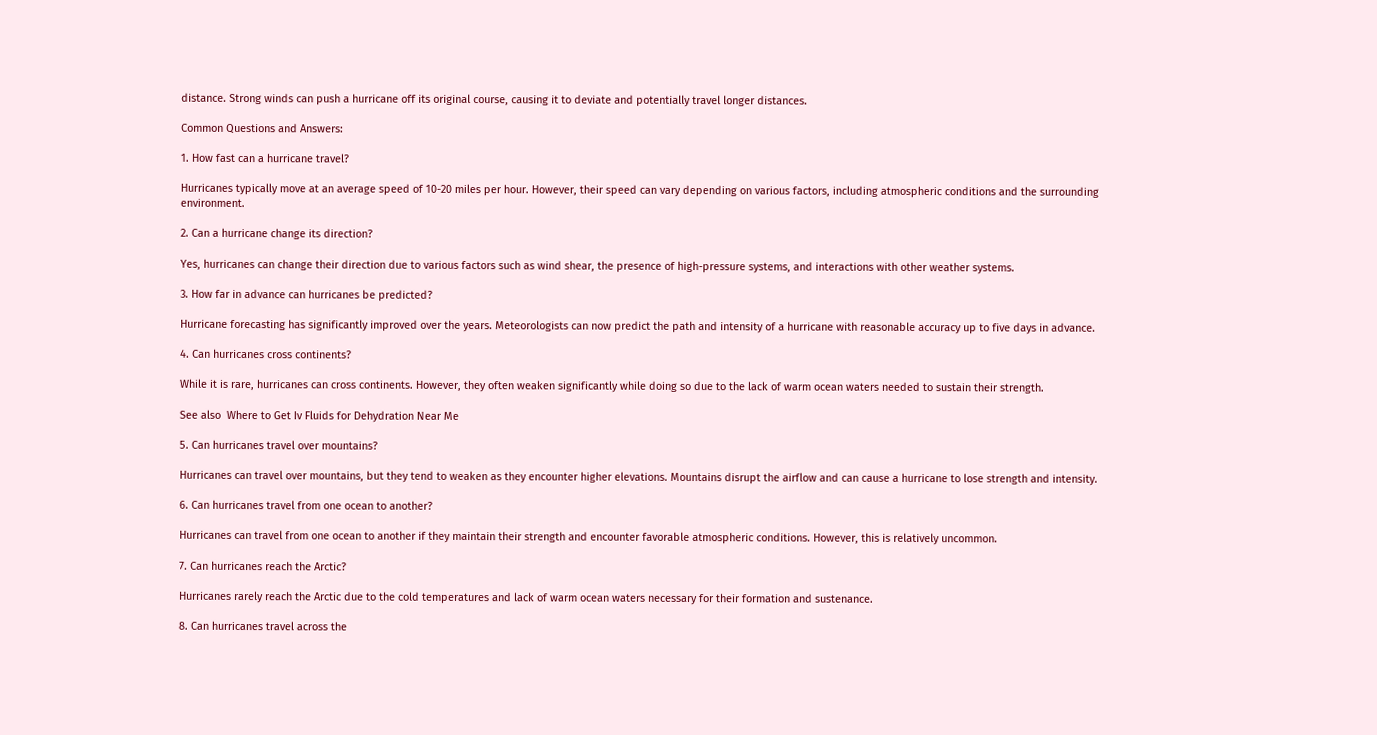distance. Strong winds can push a hurricane off its original course, causing it to deviate and potentially travel longer distances.

Common Questions and Answers:

1. How fast can a hurricane travel?

Hurricanes typically move at an average speed of 10-20 miles per hour. However, their speed can vary depending on various factors, including atmospheric conditions and the surrounding environment.

2. Can a hurricane change its direction?

Yes, hurricanes can change their direction due to various factors such as wind shear, the presence of high-pressure systems, and interactions with other weather systems.

3. How far in advance can hurricanes be predicted?

Hurricane forecasting has significantly improved over the years. Meteorologists can now predict the path and intensity of a hurricane with reasonable accuracy up to five days in advance.

4. Can hurricanes cross continents?

While it is rare, hurricanes can cross continents. However, they often weaken significantly while doing so due to the lack of warm ocean waters needed to sustain their strength.

See also  Where to Get Iv Fluids for Dehydration Near Me

5. Can hurricanes travel over mountains?

Hurricanes can travel over mountains, but they tend to weaken as they encounter higher elevations. Mountains disrupt the airflow and can cause a hurricane to lose strength and intensity.

6. Can hurricanes travel from one ocean to another?

Hurricanes can travel from one ocean to another if they maintain their strength and encounter favorable atmospheric conditions. However, this is relatively uncommon.

7. Can hurricanes reach the Arctic?

Hurricanes rarely reach the Arctic due to the cold temperatures and lack of warm ocean waters necessary for their formation and sustenance.

8. Can hurricanes travel across the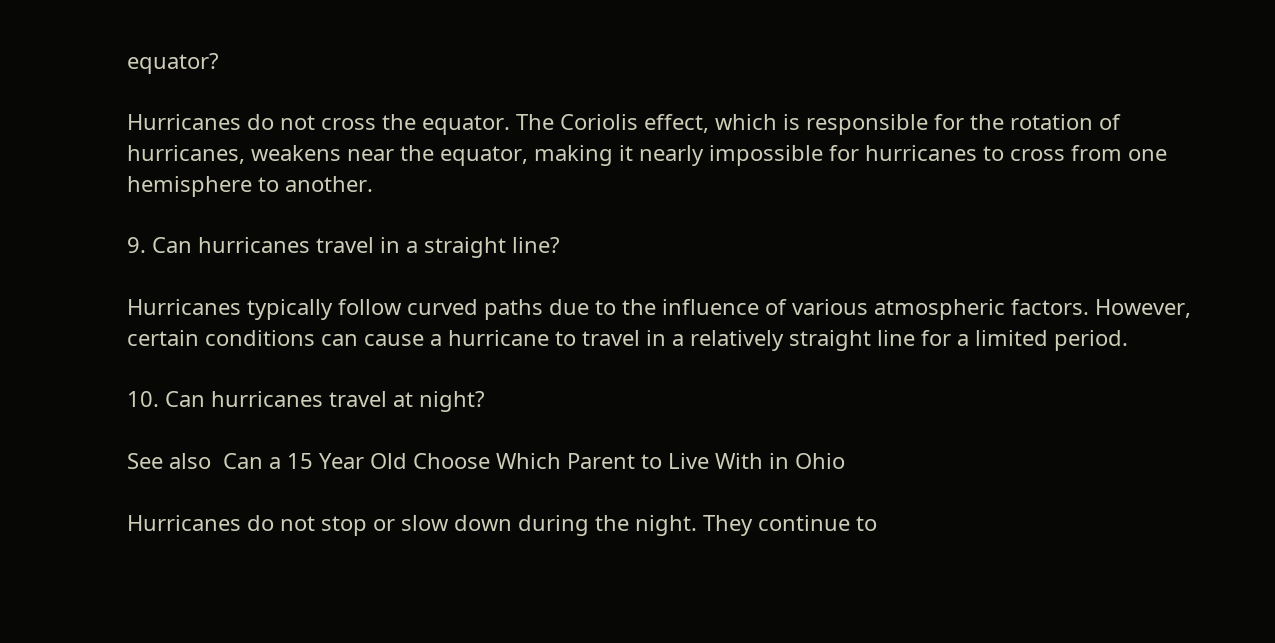equator?

Hurricanes do not cross the equator. The Coriolis effect, which is responsible for the rotation of hurricanes, weakens near the equator, making it nearly impossible for hurricanes to cross from one hemisphere to another.

9. Can hurricanes travel in a straight line?

Hurricanes typically follow curved paths due to the influence of various atmospheric factors. However, certain conditions can cause a hurricane to travel in a relatively straight line for a limited period.

10. Can hurricanes travel at night?

See also  Can a 15 Year Old Choose Which Parent to Live With in Ohio

Hurricanes do not stop or slow down during the night. They continue to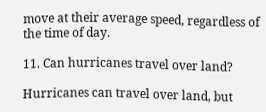move at their average speed, regardless of the time of day.

11. Can hurricanes travel over land?

Hurricanes can travel over land, but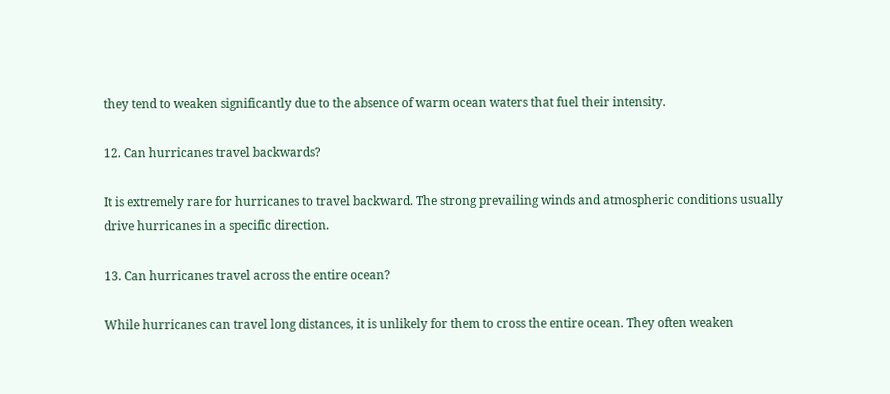they tend to weaken significantly due to the absence of warm ocean waters that fuel their intensity.

12. Can hurricanes travel backwards?

It is extremely rare for hurricanes to travel backward. The strong prevailing winds and atmospheric conditions usually drive hurricanes in a specific direction.

13. Can hurricanes travel across the entire ocean?

While hurricanes can travel long distances, it is unlikely for them to cross the entire ocean. They often weaken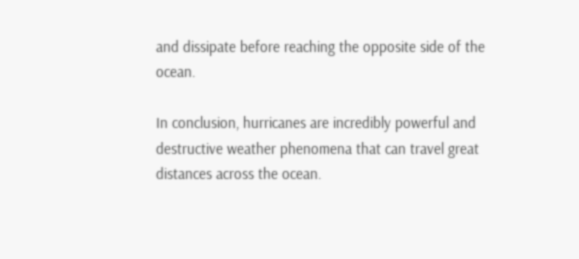and dissipate before reaching the opposite side of the ocean.

In conclusion, hurricanes are incredibly powerful and destructive weather phenomena that can travel great distances across the ocean.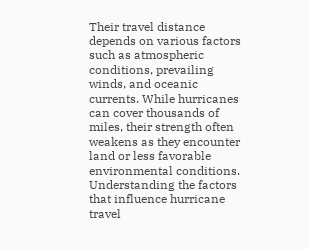Their travel distance depends on various factors such as atmospheric conditions, prevailing winds, and oceanic currents. While hurricanes can cover thousands of miles, their strength often weakens as they encounter land or less favorable environmental conditions. Understanding the factors that influence hurricane travel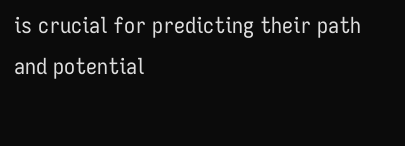is crucial for predicting their path and potential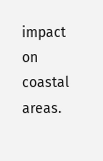impact on coastal areas.